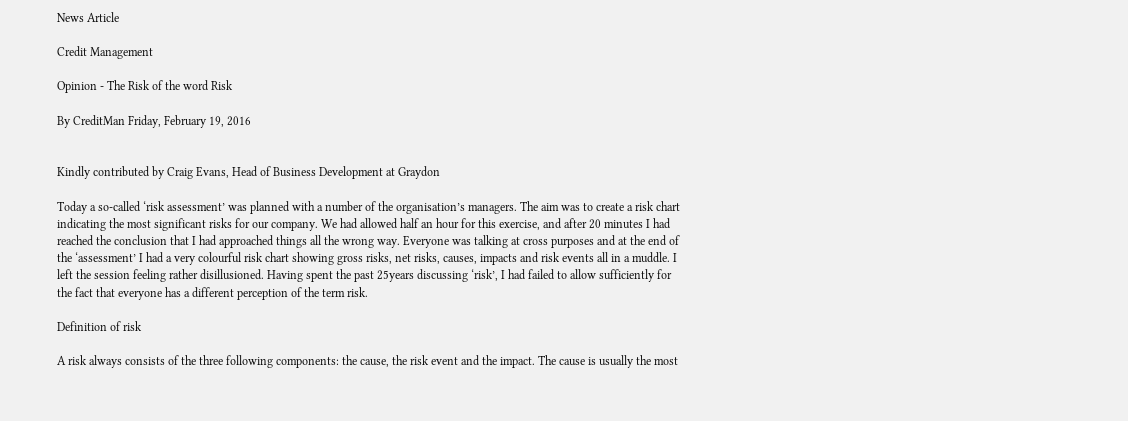News Article

Credit Management

Opinion - The Risk of the word Risk

By CreditMan Friday, February 19, 2016


Kindly contributed by Craig Evans, Head of Business Development at Graydon

Today a so-called ‘risk assessment’ was planned with a number of the organisation’s managers. The aim was to create a risk chart indicating the most significant risks for our company. We had allowed half an hour for this exercise, and after 20 minutes I had reached the conclusion that I had approached things all the wrong way. Everyone was talking at cross purposes and at the end of the ‘assessment’ I had a very colourful risk chart showing gross risks, net risks, causes, impacts and risk events all in a muddle. I left the session feeling rather disillusioned. Having spent the past 25years discussing ‘risk’, I had failed to allow sufficiently for the fact that everyone has a different perception of the term risk.

Definition of risk

A risk always consists of the three following components: the cause, the risk event and the impact. The cause is usually the most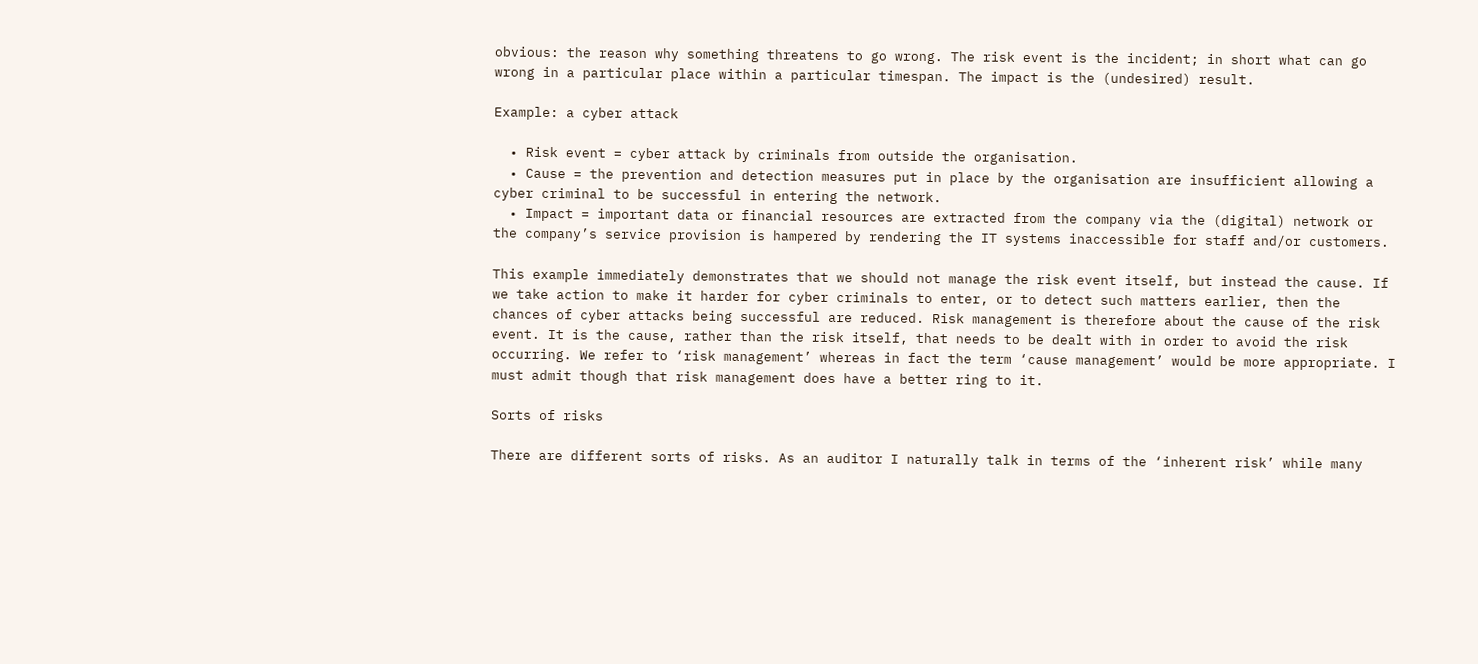obvious: the reason why something threatens to go wrong. The risk event is the incident; in short what can go wrong in a particular place within a particular timespan. The impact is the (undesired) result.

Example: a cyber attack

  • Risk event = cyber attack by criminals from outside the organisation.
  • Cause = the prevention and detection measures put in place by the organisation are insufficient allowing a cyber criminal to be successful in entering the network.
  • Impact = important data or financial resources are extracted from the company via the (digital) network or the company’s service provision is hampered by rendering the IT systems inaccessible for staff and/or customers.

This example immediately demonstrates that we should not manage the risk event itself, but instead the cause. If we take action to make it harder for cyber criminals to enter, or to detect such matters earlier, then the chances of cyber attacks being successful are reduced. Risk management is therefore about the cause of the risk event. It is the cause, rather than the risk itself, that needs to be dealt with in order to avoid the risk occurring. We refer to ‘risk management’ whereas in fact the term ‘cause management’ would be more appropriate. I must admit though that risk management does have a better ring to it.

Sorts of risks

There are different sorts of risks. As an auditor I naturally talk in terms of the ‘inherent risk’ while many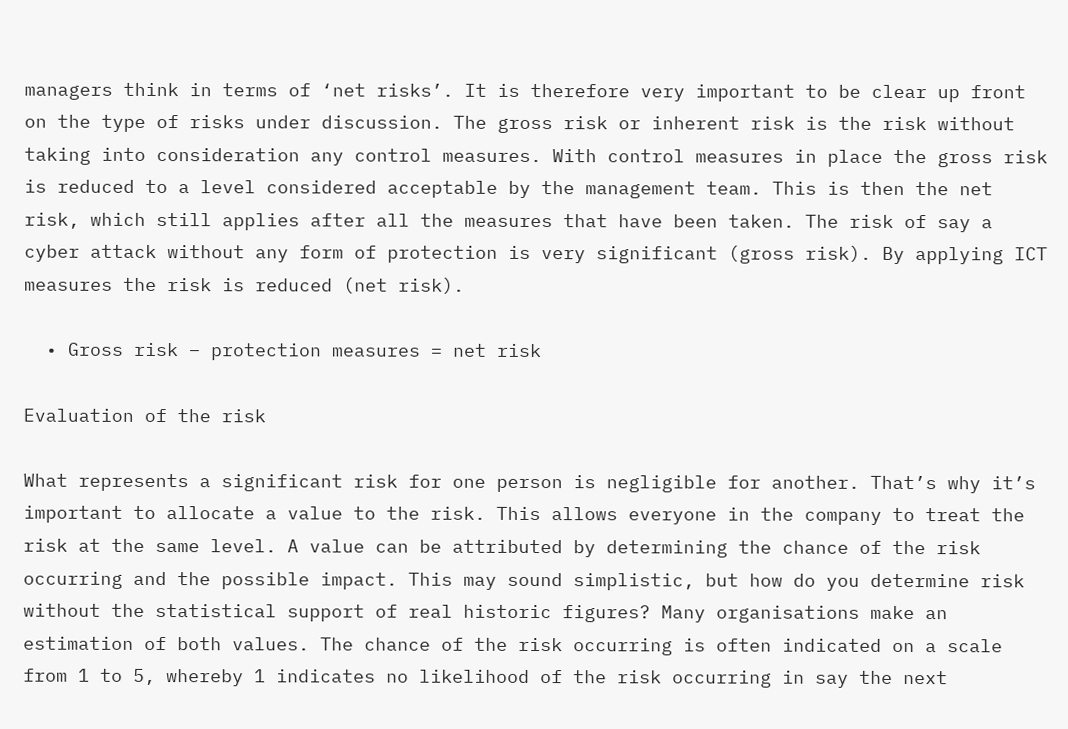managers think in terms of ‘net risks’. It is therefore very important to be clear up front on the type of risks under discussion. The gross risk or inherent risk is the risk without taking into consideration any control measures. With control measures in place the gross risk is reduced to a level considered acceptable by the management team. This is then the net risk, which still applies after all the measures that have been taken. The risk of say a cyber attack without any form of protection is very significant (gross risk). By applying ICT measures the risk is reduced (net risk).

  • Gross risk – protection measures = net risk

Evaluation of the risk

What represents a significant risk for one person is negligible for another. That’s why it’s important to allocate a value to the risk. This allows everyone in the company to treat the risk at the same level. A value can be attributed by determining the chance of the risk occurring and the possible impact. This may sound simplistic, but how do you determine risk without the statistical support of real historic figures? Many organisations make an estimation of both values. The chance of the risk occurring is often indicated on a scale from 1 to 5, whereby 1 indicates no likelihood of the risk occurring in say the next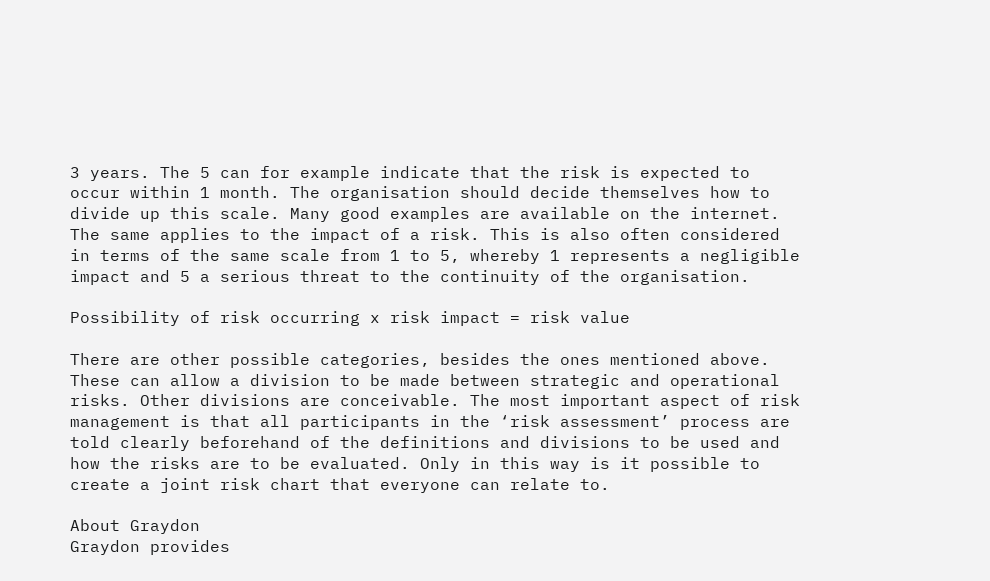3 years. The 5 can for example indicate that the risk is expected to occur within 1 month. The organisation should decide themselves how to divide up this scale. Many good examples are available on the internet. The same applies to the impact of a risk. This is also often considered in terms of the same scale from 1 to 5, whereby 1 represents a negligible impact and 5 a serious threat to the continuity of the organisation.

Possibility of risk occurring x risk impact = risk value

There are other possible categories, besides the ones mentioned above. These can allow a division to be made between strategic and operational risks. Other divisions are conceivable. The most important aspect of risk management is that all participants in the ‘risk assessment’ process are told clearly beforehand of the definitions and divisions to be used and how the risks are to be evaluated. Only in this way is it possible to create a joint risk chart that everyone can relate to.

About Graydon
Graydon provides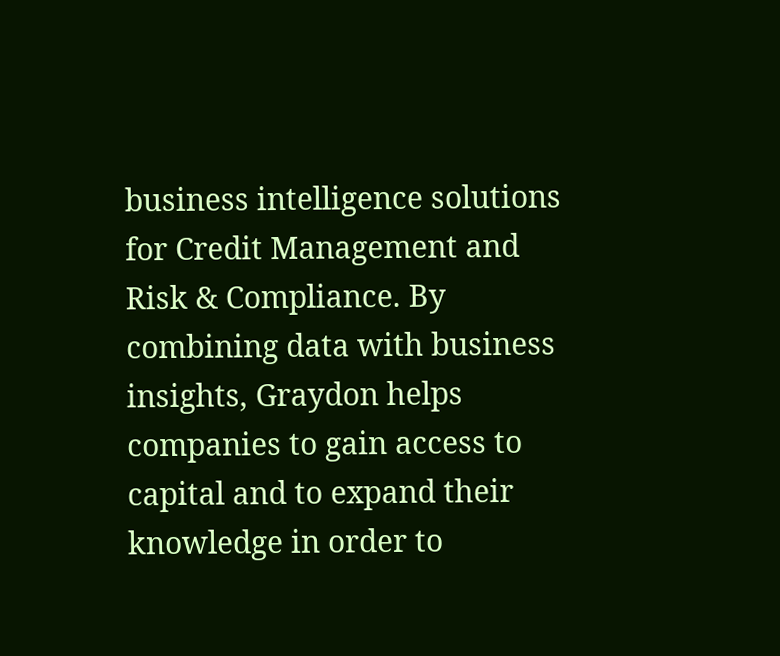business intelligence solutions for Credit Management and Risk & Compliance. By combining data with business insights, Graydon helps companies to gain access to capital and to expand their knowledge in order to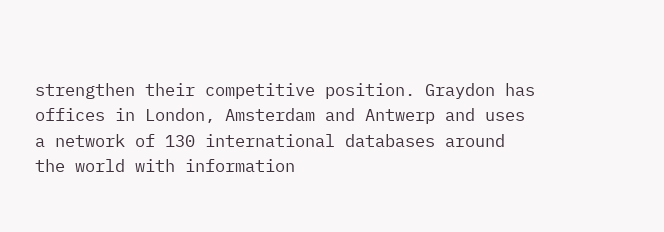strengthen their competitive position. Graydon has offices in London, Amsterdam and Antwerp and uses a network of 130 international databases around the world with information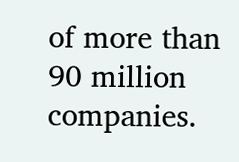of more than 90 million companies.